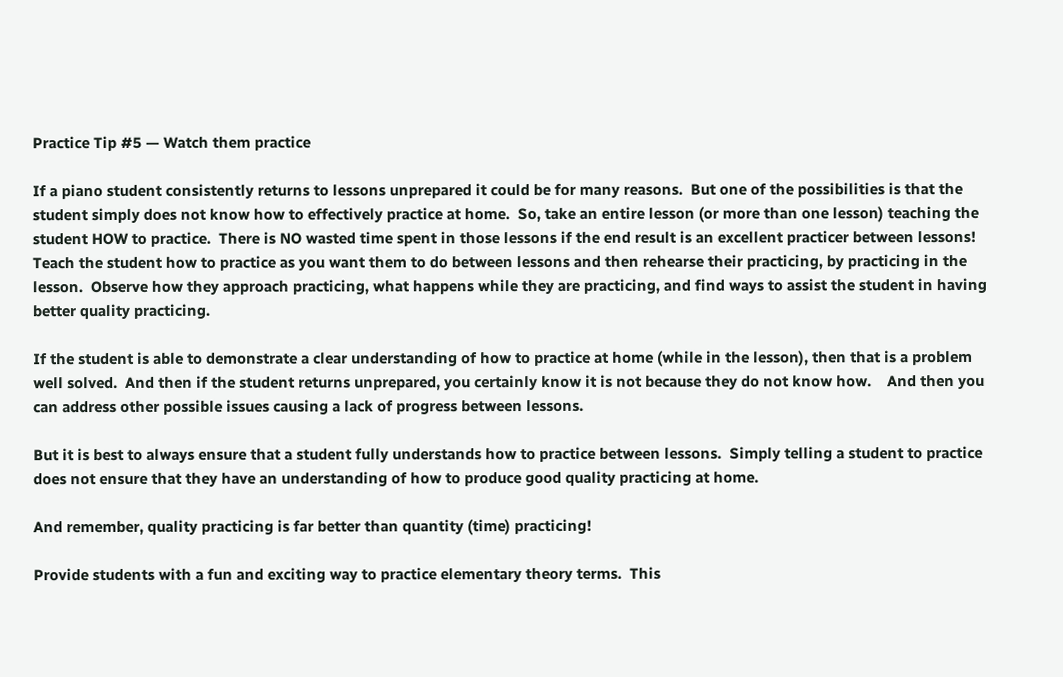Practice Tip #5 — Watch them practice

If a piano student consistently returns to lessons unprepared it could be for many reasons.  But one of the possibilities is that the student simply does not know how to effectively practice at home.  So, take an entire lesson (or more than one lesson) teaching the student HOW to practice.  There is NO wasted time spent in those lessons if the end result is an excellent practicer between lessons!  Teach the student how to practice as you want them to do between lessons and then rehearse their practicing, by practicing in the lesson.  Observe how they approach practicing, what happens while they are practicing, and find ways to assist the student in having better quality practicing.

If the student is able to demonstrate a clear understanding of how to practice at home (while in the lesson), then that is a problem well solved.  And then if the student returns unprepared, you certainly know it is not because they do not know how.    And then you can address other possible issues causing a lack of progress between lessons.

But it is best to always ensure that a student fully understands how to practice between lessons.  Simply telling a student to practice does not ensure that they have an understanding of how to produce good quality practicing at home.

And remember, quality practicing is far better than quantity (time) practicing!

Provide students with a fun and exciting way to practice elementary theory terms.  This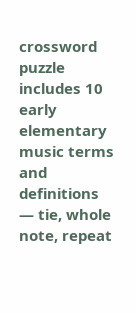crossword puzzle includes 10 early elementary music terms and definitions — tie, whole note, repeat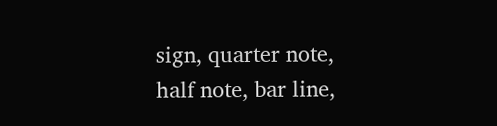sign, quarter note, half note, bar line,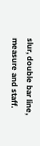slur, double bar line, measure and staff.